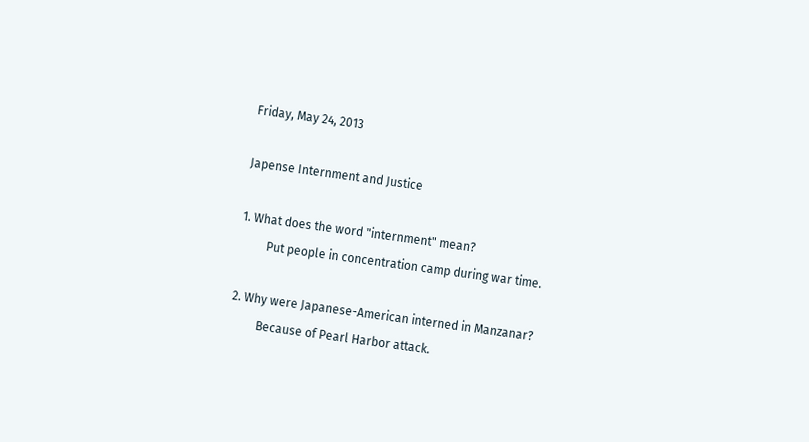Friday, May 24, 2013

Japense Internment and Justice

1. What does the word "internment" mean?
         Put people in concentration camp during war time.

2. Why were Japanese-American interned in Manzanar?
         Because of Pearl Harbor attack.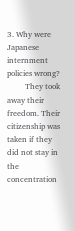3. Why were Japanese internment policies wrong?
         They took away their freedom. Their citizenship was taken if they did not stay in the concentration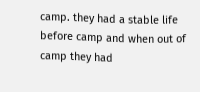camp. they had a stable life before camp and when out of camp they had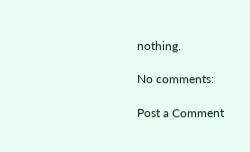nothing.

No comments:

Post a Comment